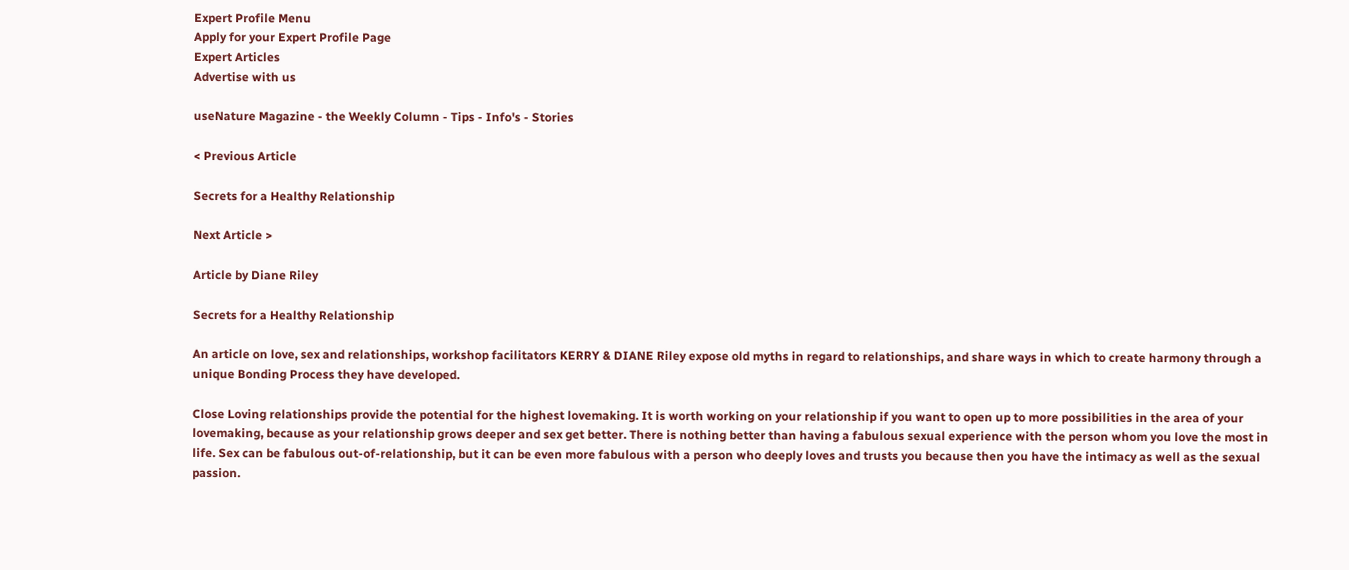Expert Profile Menu
Apply for your Expert Profile Page
Expert Articles
Advertise with us

useNature Magazine - the Weekly Column - Tips - Info's - Stories

< Previous Article

Secrets for a Healthy Relationship

Next Article >

Article by Diane Riley

Secrets for a Healthy Relationship

An article on love, sex and relationships, workshop facilitators KERRY & DIANE Riley expose old myths in regard to relationships, and share ways in which to create harmony through a unique Bonding Process they have developed.

Close Loving relationships provide the potential for the highest lovemaking. It is worth working on your relationship if you want to open up to more possibilities in the area of your lovemaking, because as your relationship grows deeper and sex get better. There is nothing better than having a fabulous sexual experience with the person whom you love the most in life. Sex can be fabulous out-of-relationship, but it can be even more fabulous with a person who deeply loves and trusts you because then you have the intimacy as well as the sexual passion.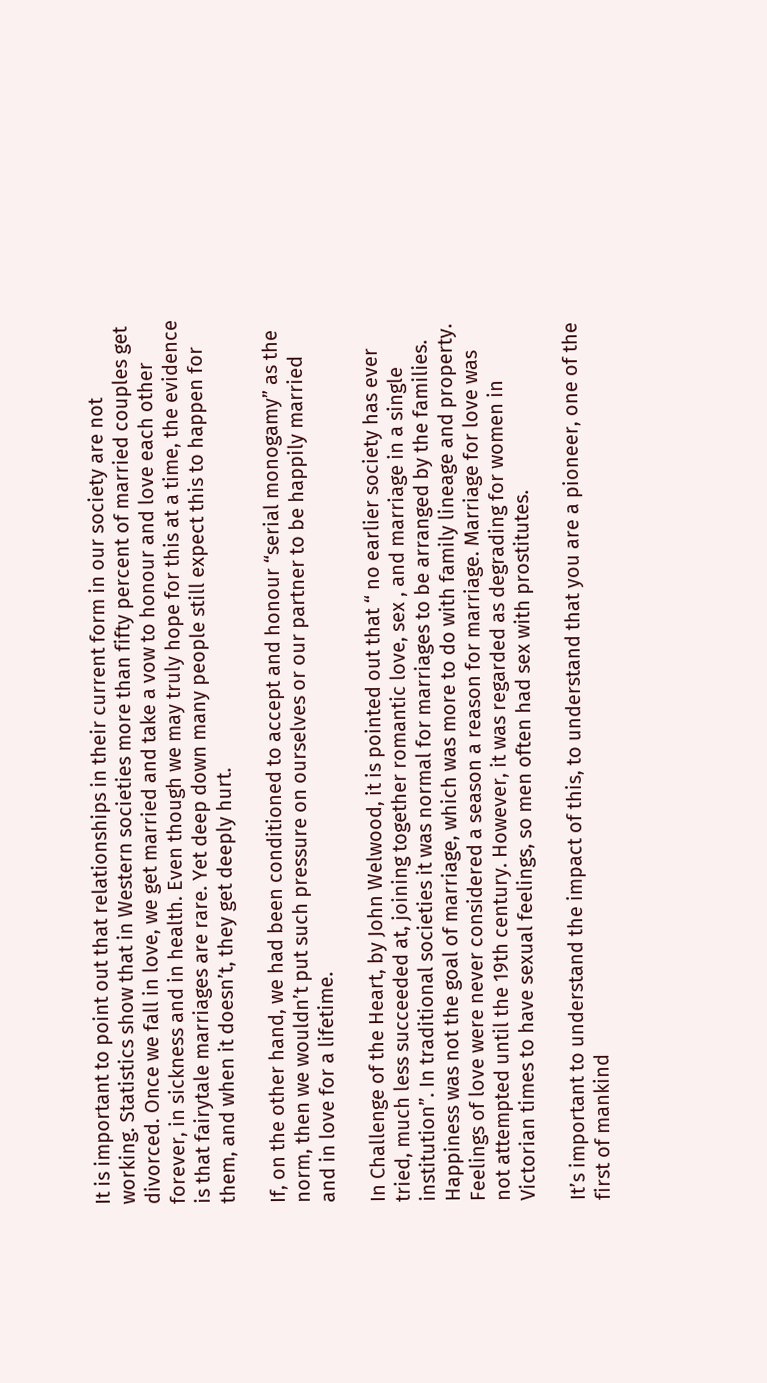It is important to point out that relationships in their current form in our society are not working. Statistics show that in Western societies more than fifty percent of married couples get divorced. Once we fall in love, we get married and take a vow to honour and love each other forever, in sickness and in health. Even though we may truly hope for this at a time, the evidence is that fairytale marriages are rare. Yet deep down many people still expect this to happen for them, and when it doesn’t, they get deeply hurt.

If, on the other hand, we had been conditioned to accept and honour “serial monogamy” as the norm, then we wouldn’t put such pressure on ourselves or our partner to be happily married and in love for a lifetime.

In Challenge of the Heart, by John Welwood, it is pointed out that “ no earlier society has ever tried, much less succeeded at, joining together romantic love, sex , and marriage in a single institution”. In traditional societies it was normal for marriages to be arranged by the families. Happiness was not the goal of marriage, which was more to do with family lineage and property. Feelings of love were never considered a season a reason for marriage. Marriage for love was not attempted until the 19th century. However, it was regarded as degrading for women in Victorian times to have sexual feelings, so men often had sex with prostitutes.

It’s important to understand the impact of this, to understand that you are a pioneer, one of the first of mankind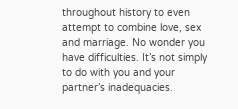throughout history to even attempt to combine love, sex and marriage. No wonder you have difficulties. It’s not simply to do with you and your partner’s inadequacies.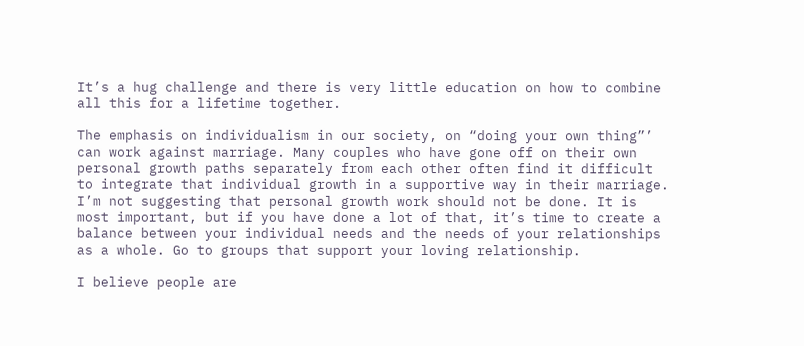It’s a hug challenge and there is very little education on how to combine all this for a lifetime together.

The emphasis on individualism in our society, on “doing your own thing”’ can work against marriage. Many couples who have gone off on their own personal growth paths separately from each other often find it difficult to integrate that individual growth in a supportive way in their marriage. I’m not suggesting that personal growth work should not be done. It is most important, but if you have done a lot of that, it’s time to create a balance between your individual needs and the needs of your relationships as a whole. Go to groups that support your loving relationship.

I believe people are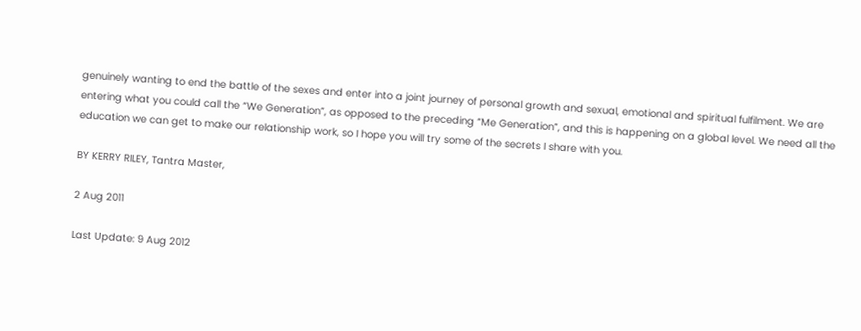genuinely wanting to end the battle of the sexes and enter into a joint journey of personal growth and sexual, emotional and spiritual fulfilment. We are entering what you could call the “We Generation”, as opposed to the preceding “Me Generation”, and this is happening on a global level. We need all the education we can get to make our relationship work, so I hope you will try some of the secrets I share with you.

BY KERRY RILEY, Tantra Master,

2 Aug 2011

Last Update: 9 Aug 2012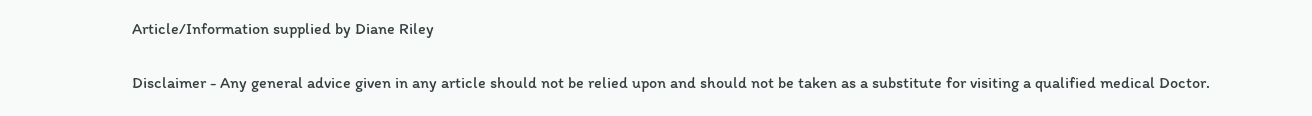Article/Information supplied by Diane Riley

Disclaimer - Any general advice given in any article should not be relied upon and should not be taken as a substitute for visiting a qualified medical Doctor.